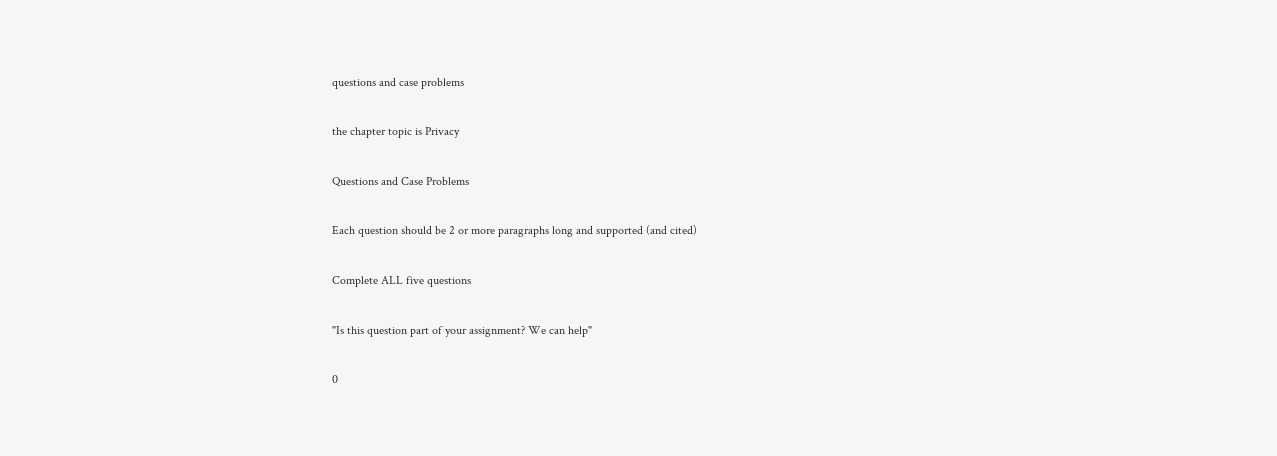questions and case problems

the chapter topic is Privacy

Questions and Case Problems

Each question should be 2 or more paragraphs long and supported (and cited)

Complete ALL five questions

"Is this question part of your assignment? We can help"

0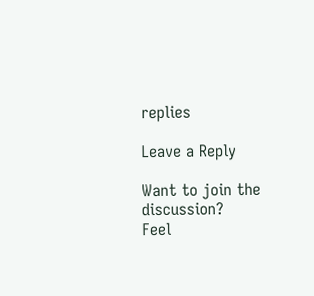replies

Leave a Reply

Want to join the discussion?
Feel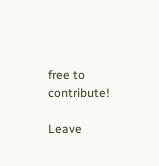free to contribute!

Leave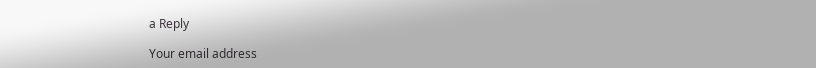a Reply

Your email address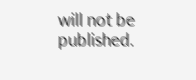will not be published.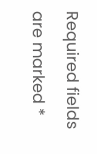Required fields are marked *